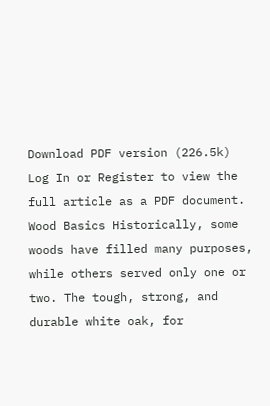Download PDF version (226.5k) Log In or Register to view the full article as a PDF document.
Wood Basics Historically, some woods have filled many purposes, while others served only one or two. The tough, strong, and durable white oak, for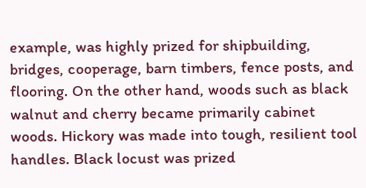example, was highly prized for shipbuilding, bridges, cooperage, barn timbers, fence posts, and flooring. On the other hand, woods such as black walnut and cherry became primarily cabinet woods. Hickory was made into tough, resilient tool handles. Black locust was prized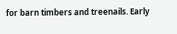for barn timbers and treenails. Early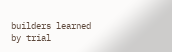builders learned by trial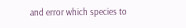and error which species to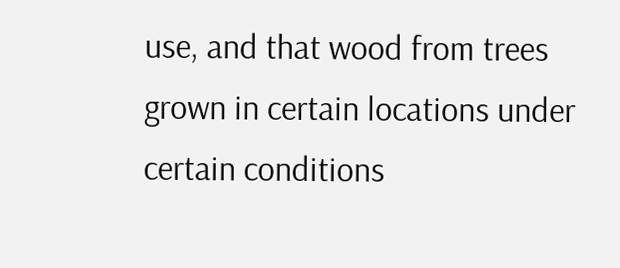use, and that wood from trees grown in certain locations under certain conditions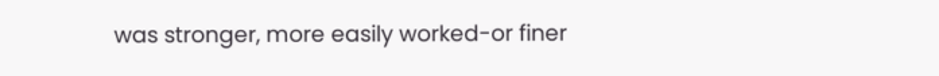was stronger, more easily worked-or finer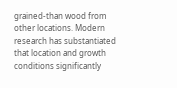grained-than wood from other locations. Modern research has substantiated that location and growth conditions significantly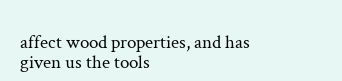affect wood properties, and has given us the tools